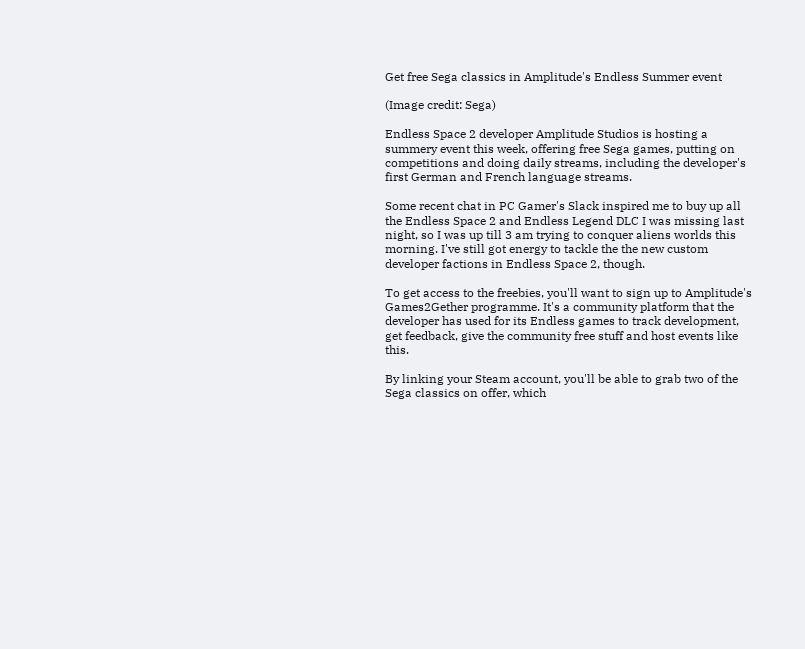Get free Sega classics in Amplitude's Endless Summer event

(Image credit: Sega)

Endless Space 2 developer Amplitude Studios is hosting a summery event this week, offering free Sega games, putting on competitions and doing daily streams, including the developer's first German and French language streams.

Some recent chat in PC Gamer's Slack inspired me to buy up all the Endless Space 2 and Endless Legend DLC I was missing last night, so I was up till 3 am trying to conquer aliens worlds this morning. I've still got energy to tackle the the new custom developer factions in Endless Space 2, though.

To get access to the freebies, you'll want to sign up to Amplitude's Games2Gether programme. It's a community platform that the developer has used for its Endless games to track development, get feedback, give the community free stuff and host events like this.

By linking your Steam account, you'll be able to grab two of the Sega classics on offer, which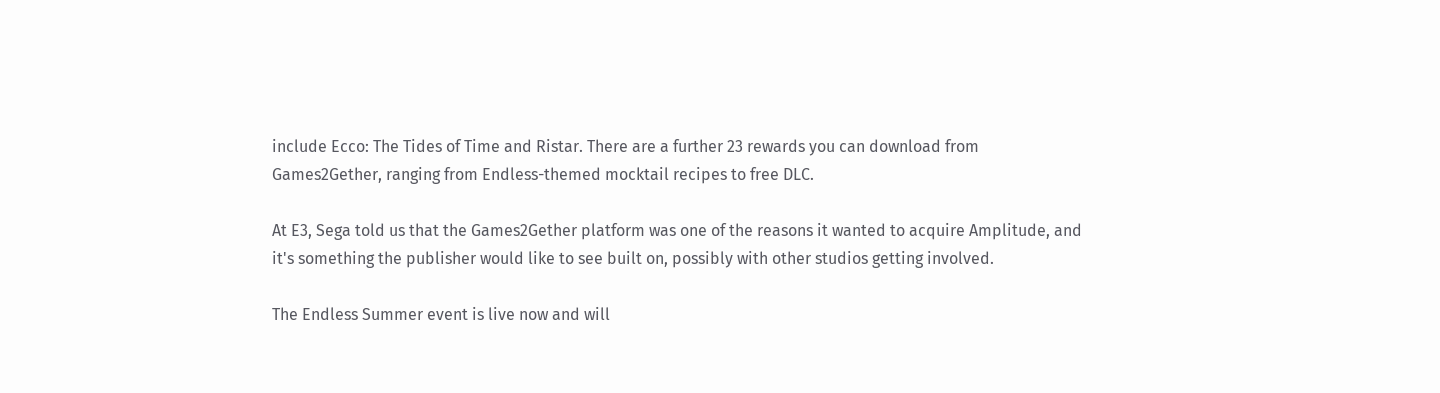include Ecco: The Tides of Time and Ristar. There are a further 23 rewards you can download from Games2Gether, ranging from Endless-themed mocktail recipes to free DLC.

At E3, Sega told us that the Games2Gether platform was one of the reasons it wanted to acquire Amplitude, and it's something the publisher would like to see built on, possibly with other studios getting involved.

The Endless Summer event is live now and will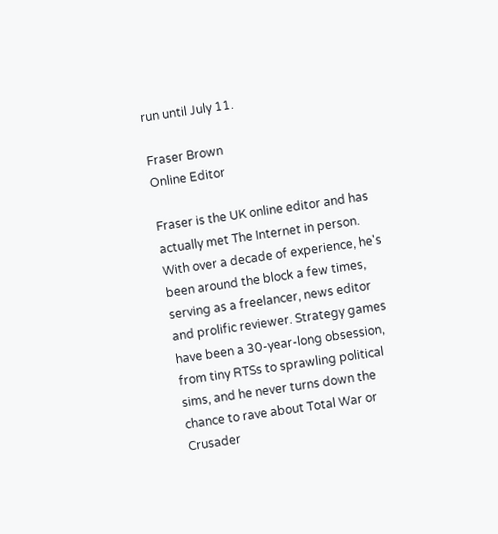run until July 11.

Fraser Brown
Online Editor

Fraser is the UK online editor and has actually met The Internet in person. With over a decade of experience, he's been around the block a few times, serving as a freelancer, news editor and prolific reviewer. Strategy games have been a 30-year-long obsession, from tiny RTSs to sprawling political sims, and he never turns down the chance to rave about Total War or Crusader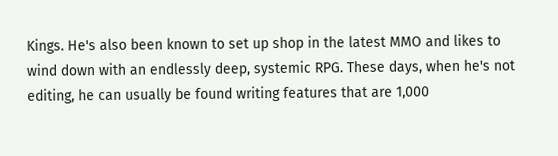Kings. He's also been known to set up shop in the latest MMO and likes to wind down with an endlessly deep, systemic RPG. These days, when he's not editing, he can usually be found writing features that are 1,000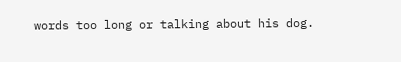words too long or talking about his dog.